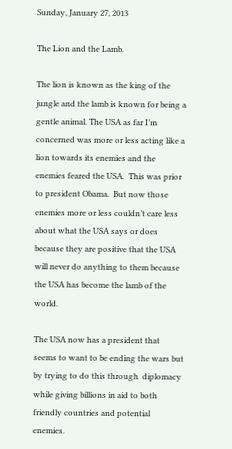Sunday, January 27, 2013

The Lion and the Lamb.

The lion is known as the king of the jungle and the lamb is known for being a gentle animal. The USA as far I’m concerned was more or less acting like a lion towards its enemies and the enemies feared the USA.  This was prior to president Obama.  But now those enemies more or less couldn’t care less about what the USA says or does because they are positive that the USA will never do anything to them because the USA has become the lamb of the world.

The USA now has a president that seems to want to be ending the wars but by trying to do this through  diplomacy while giving billions in aid to both friendly countries and potential enemies.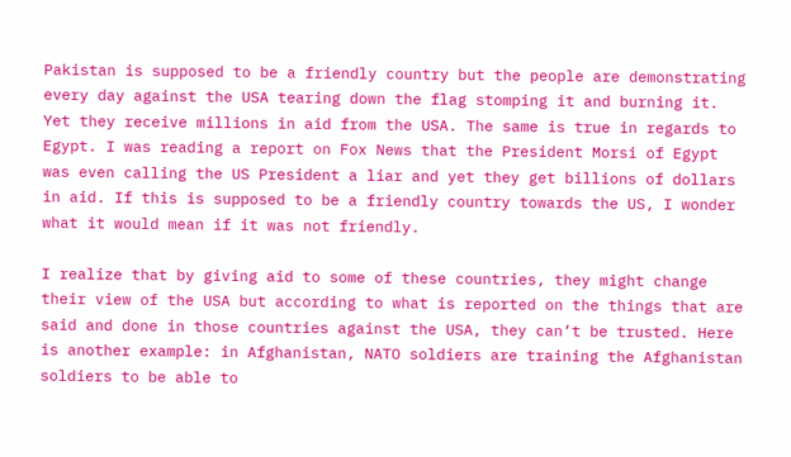Pakistan is supposed to be a friendly country but the people are demonstrating every day against the USA tearing down the flag stomping it and burning it. Yet they receive millions in aid from the USA. The same is true in regards to Egypt. I was reading a report on Fox News that the President Morsi of Egypt was even calling the US President a liar and yet they get billions of dollars in aid. If this is supposed to be a friendly country towards the US, I wonder what it would mean if it was not friendly.

I realize that by giving aid to some of these countries, they might change their view of the USA but according to what is reported on the things that are said and done in those countries against the USA, they can’t be trusted. Here is another example: in Afghanistan, NATO soldiers are training the Afghanistan soldiers to be able to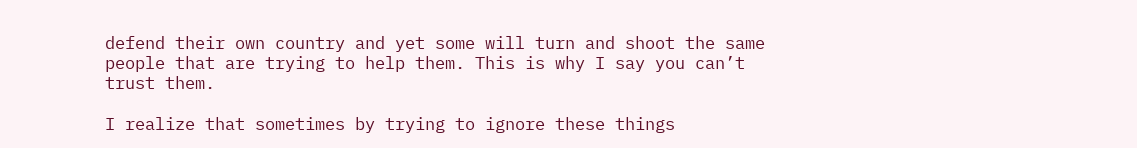defend their own country and yet some will turn and shoot the same people that are trying to help them. This is why I say you can’t trust them.

I realize that sometimes by trying to ignore these things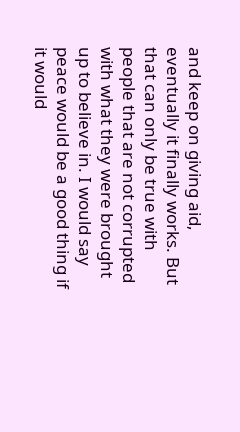and keep on giving aid, eventually it finally works. But that can only be true with people that are not corrupted with what they were brought up to believe in. I would say peace would be a good thing if it would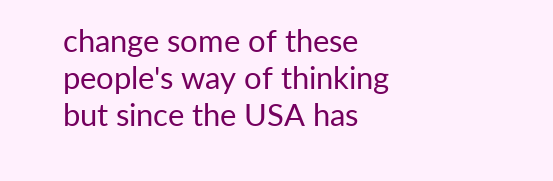change some of these people's way of thinking but since the USA has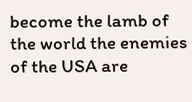become the lamb of the world the enemies of the USA are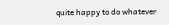quite happy to do whatever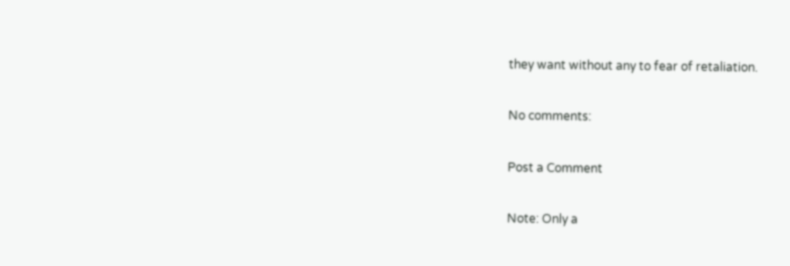they want without any to fear of retaliation.

No comments:

Post a Comment

Note: Only a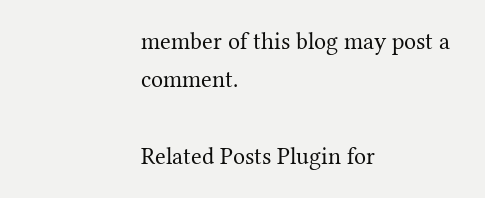member of this blog may post a comment.

Related Posts Plugin for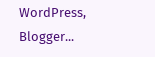WordPress, Blogger...